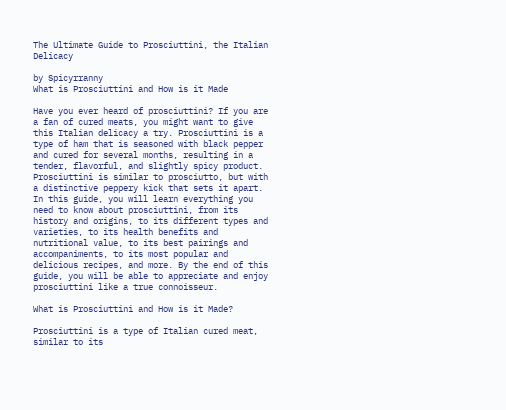The Ultimate Guide to Prosciuttini, the Italian Delicacy

by Spicyrranny
What is Prosciuttini and How is it Made

Have you ever heard of prosciuttini? If you are a fan of cured meats, you might want to give this Italian delicacy a try. Prosciuttini is a type of ham that is seasoned with black pepper and cured for several months, resulting in a tender, flavorful, and slightly spicy product. Prosciuttini is similar to prosciutto, but with a distinctive peppery kick that sets it apart. In this guide, you will learn everything you need to know about prosciuttini, from its history and origins, to its different types and varieties, to its health benefits and nutritional value, to its best pairings and accompaniments, to its most popular and delicious recipes, and more. By the end of this guide, you will be able to appreciate and enjoy prosciuttini like a true connoisseur.

What is Prosciuttini and How is it Made?

Prosciuttini is a type of Italian cured meat, similar to its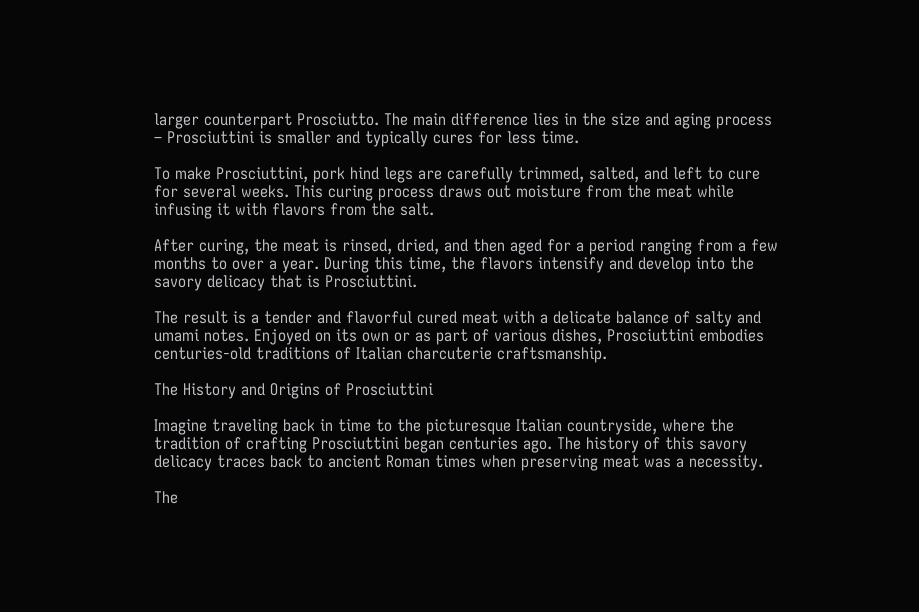larger counterpart Prosciutto. The main difference lies in the size and aging process – Prosciuttini is smaller and typically cures for less time.

To make Prosciuttini, pork hind legs are carefully trimmed, salted, and left to cure for several weeks. This curing process draws out moisture from the meat while infusing it with flavors from the salt.

After curing, the meat is rinsed, dried, and then aged for a period ranging from a few months to over a year. During this time, the flavors intensify and develop into the savory delicacy that is Prosciuttini.

The result is a tender and flavorful cured meat with a delicate balance of salty and umami notes. Enjoyed on its own or as part of various dishes, Prosciuttini embodies centuries-old traditions of Italian charcuterie craftsmanship.

The History and Origins of Prosciuttini

Imagine traveling back in time to the picturesque Italian countryside, where the tradition of crafting Prosciuttini began centuries ago. The history of this savory delicacy traces back to ancient Roman times when preserving meat was a necessity.

The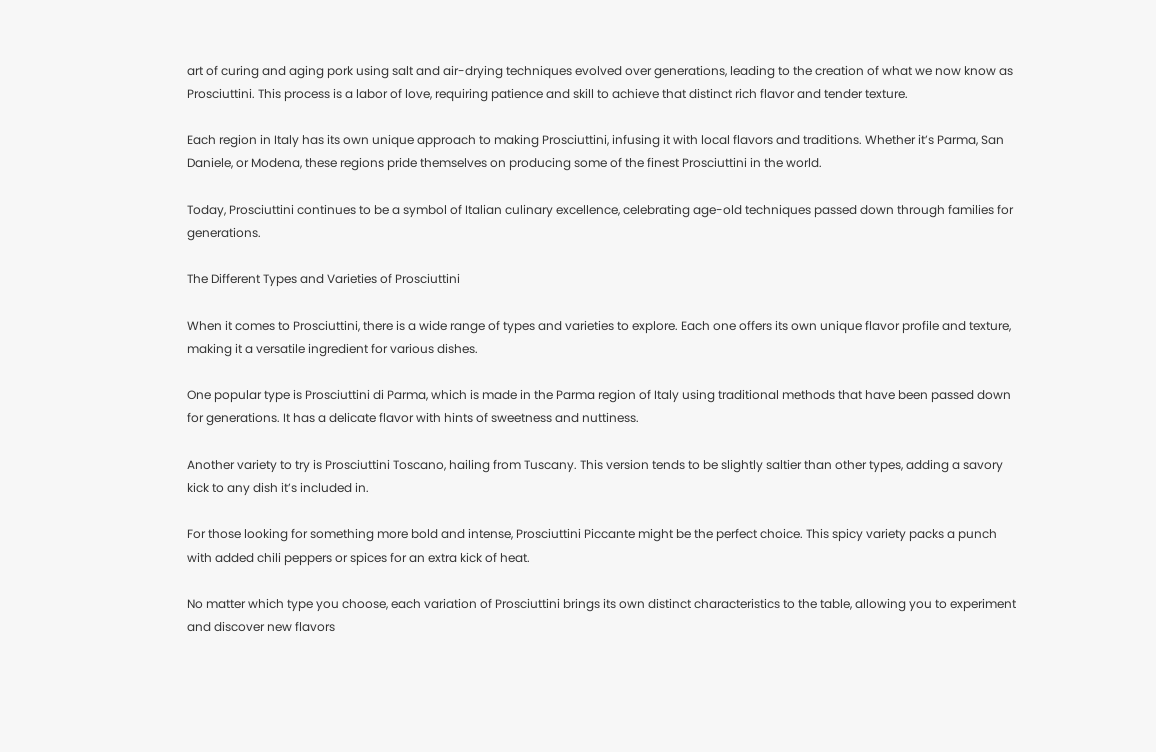art of curing and aging pork using salt and air-drying techniques evolved over generations, leading to the creation of what we now know as Prosciuttini. This process is a labor of love, requiring patience and skill to achieve that distinct rich flavor and tender texture.

Each region in Italy has its own unique approach to making Prosciuttini, infusing it with local flavors and traditions. Whether it’s Parma, San Daniele, or Modena, these regions pride themselves on producing some of the finest Prosciuttini in the world.

Today, Prosciuttini continues to be a symbol of Italian culinary excellence, celebrating age-old techniques passed down through families for generations.

The Different Types and Varieties of Prosciuttini

When it comes to Prosciuttini, there is a wide range of types and varieties to explore. Each one offers its own unique flavor profile and texture, making it a versatile ingredient for various dishes.

One popular type is Prosciuttini di Parma, which is made in the Parma region of Italy using traditional methods that have been passed down for generations. It has a delicate flavor with hints of sweetness and nuttiness.

Another variety to try is Prosciuttini Toscano, hailing from Tuscany. This version tends to be slightly saltier than other types, adding a savory kick to any dish it’s included in.

For those looking for something more bold and intense, Prosciuttini Piccante might be the perfect choice. This spicy variety packs a punch with added chili peppers or spices for an extra kick of heat.

No matter which type you choose, each variation of Prosciuttini brings its own distinct characteristics to the table, allowing you to experiment and discover new flavors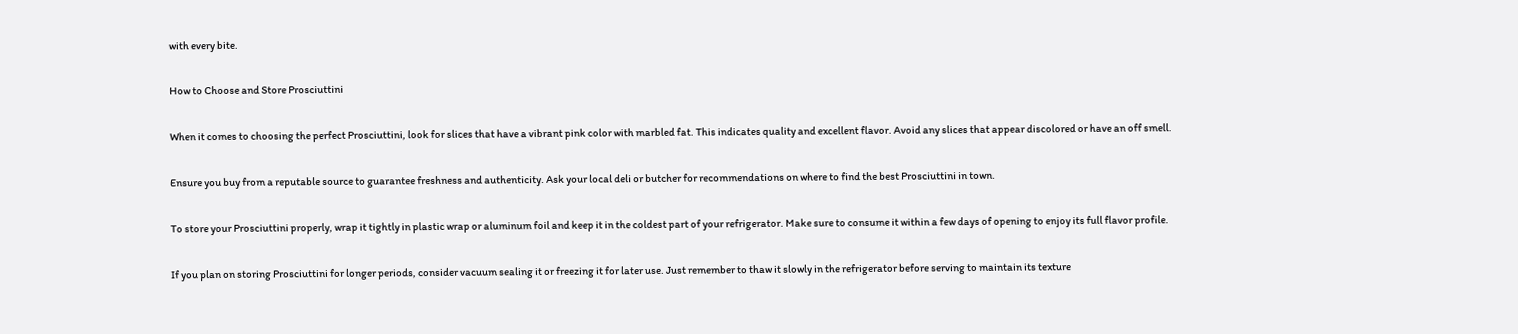with every bite.

How to Choose and Store Prosciuttini

When it comes to choosing the perfect Prosciuttini, look for slices that have a vibrant pink color with marbled fat. This indicates quality and excellent flavor. Avoid any slices that appear discolored or have an off smell.

Ensure you buy from a reputable source to guarantee freshness and authenticity. Ask your local deli or butcher for recommendations on where to find the best Prosciuttini in town.

To store your Prosciuttini properly, wrap it tightly in plastic wrap or aluminum foil and keep it in the coldest part of your refrigerator. Make sure to consume it within a few days of opening to enjoy its full flavor profile.

If you plan on storing Prosciuttini for longer periods, consider vacuum sealing it or freezing it for later use. Just remember to thaw it slowly in the refrigerator before serving to maintain its texture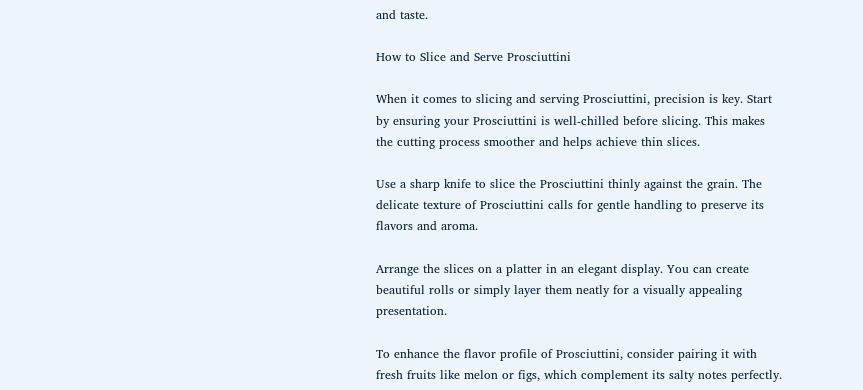and taste.

How to Slice and Serve Prosciuttini

When it comes to slicing and serving Prosciuttini, precision is key. Start by ensuring your Prosciuttini is well-chilled before slicing. This makes the cutting process smoother and helps achieve thin slices.

Use a sharp knife to slice the Prosciuttini thinly against the grain. The delicate texture of Prosciuttini calls for gentle handling to preserve its flavors and aroma.

Arrange the slices on a platter in an elegant display. You can create beautiful rolls or simply layer them neatly for a visually appealing presentation.

To enhance the flavor profile of Prosciuttini, consider pairing it with fresh fruits like melon or figs, which complement its salty notes perfectly.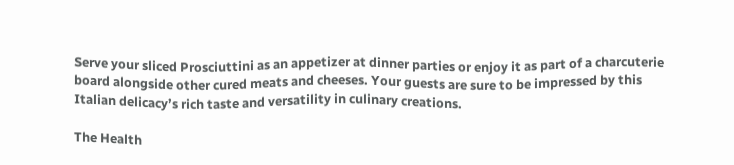Serve your sliced Prosciuttini as an appetizer at dinner parties or enjoy it as part of a charcuterie board alongside other cured meats and cheeses. Your guests are sure to be impressed by this Italian delicacy’s rich taste and versatility in culinary creations.

The Health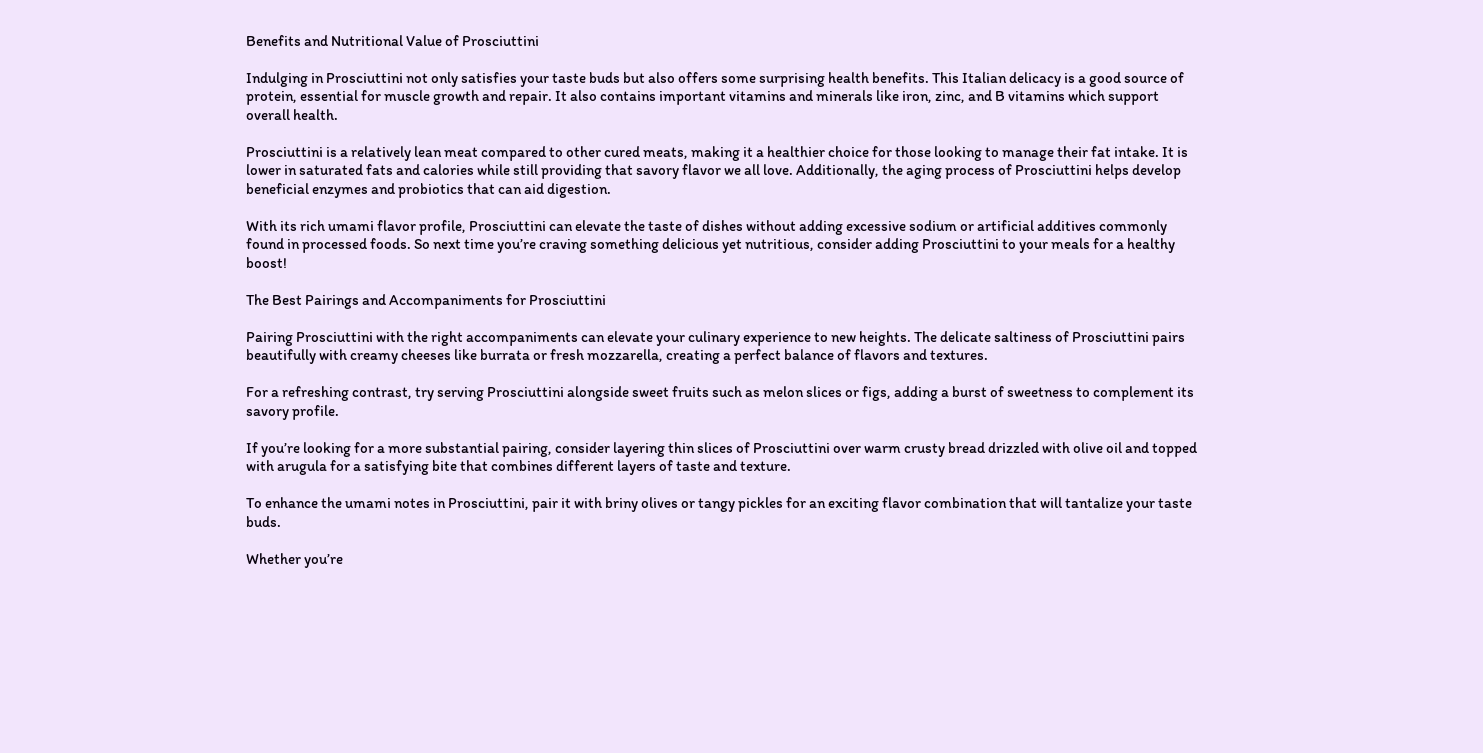Benefits and Nutritional Value of Prosciuttini

Indulging in Prosciuttini not only satisfies your taste buds but also offers some surprising health benefits. This Italian delicacy is a good source of protein, essential for muscle growth and repair. It also contains important vitamins and minerals like iron, zinc, and B vitamins which support overall health.

Prosciuttini is a relatively lean meat compared to other cured meats, making it a healthier choice for those looking to manage their fat intake. It is lower in saturated fats and calories while still providing that savory flavor we all love. Additionally, the aging process of Prosciuttini helps develop beneficial enzymes and probiotics that can aid digestion.

With its rich umami flavor profile, Prosciuttini can elevate the taste of dishes without adding excessive sodium or artificial additives commonly found in processed foods. So next time you’re craving something delicious yet nutritious, consider adding Prosciuttini to your meals for a healthy boost!

The Best Pairings and Accompaniments for Prosciuttini

Pairing Prosciuttini with the right accompaniments can elevate your culinary experience to new heights. The delicate saltiness of Prosciuttini pairs beautifully with creamy cheeses like burrata or fresh mozzarella, creating a perfect balance of flavors and textures.

For a refreshing contrast, try serving Prosciuttini alongside sweet fruits such as melon slices or figs, adding a burst of sweetness to complement its savory profile.

If you’re looking for a more substantial pairing, consider layering thin slices of Prosciuttini over warm crusty bread drizzled with olive oil and topped with arugula for a satisfying bite that combines different layers of taste and texture.

To enhance the umami notes in Prosciuttini, pair it with briny olives or tangy pickles for an exciting flavor combination that will tantalize your taste buds.

Whether you’re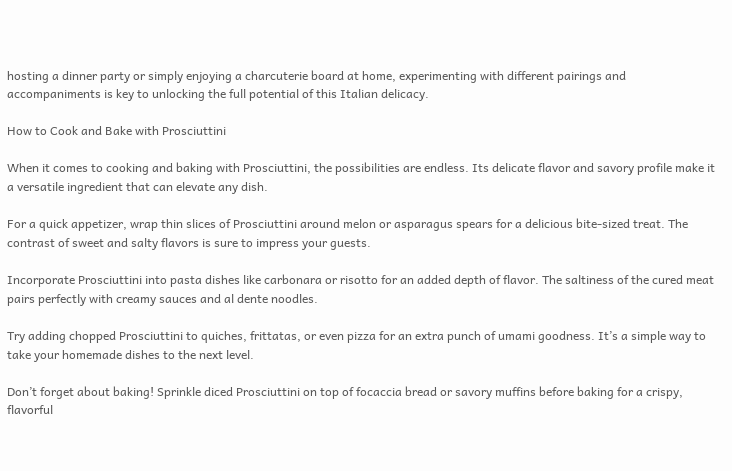hosting a dinner party or simply enjoying a charcuterie board at home, experimenting with different pairings and accompaniments is key to unlocking the full potential of this Italian delicacy.

How to Cook and Bake with Prosciuttini

When it comes to cooking and baking with Prosciuttini, the possibilities are endless. Its delicate flavor and savory profile make it a versatile ingredient that can elevate any dish.

For a quick appetizer, wrap thin slices of Prosciuttini around melon or asparagus spears for a delicious bite-sized treat. The contrast of sweet and salty flavors is sure to impress your guests.

Incorporate Prosciuttini into pasta dishes like carbonara or risotto for an added depth of flavor. The saltiness of the cured meat pairs perfectly with creamy sauces and al dente noodles.

Try adding chopped Prosciuttini to quiches, frittatas, or even pizza for an extra punch of umami goodness. It’s a simple way to take your homemade dishes to the next level.

Don’t forget about baking! Sprinkle diced Prosciuttini on top of focaccia bread or savory muffins before baking for a crispy, flavorful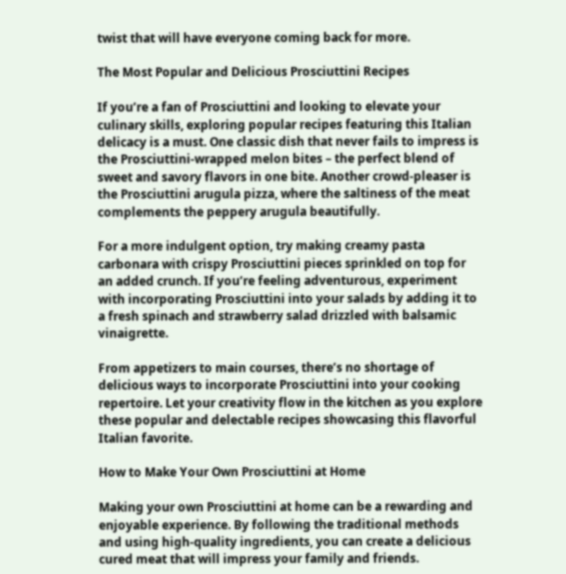twist that will have everyone coming back for more.

The Most Popular and Delicious Prosciuttini Recipes

If you’re a fan of Prosciuttini and looking to elevate your culinary skills, exploring popular recipes featuring this Italian delicacy is a must. One classic dish that never fails to impress is the Prosciuttini-wrapped melon bites – the perfect blend of sweet and savory flavors in one bite. Another crowd-pleaser is the Prosciuttini arugula pizza, where the saltiness of the meat complements the peppery arugula beautifully.

For a more indulgent option, try making creamy pasta carbonara with crispy Prosciuttini pieces sprinkled on top for an added crunch. If you’re feeling adventurous, experiment with incorporating Prosciuttini into your salads by adding it to a fresh spinach and strawberry salad drizzled with balsamic vinaigrette.

From appetizers to main courses, there’s no shortage of delicious ways to incorporate Prosciuttini into your cooking repertoire. Let your creativity flow in the kitchen as you explore these popular and delectable recipes showcasing this flavorful Italian favorite.

How to Make Your Own Prosciuttini at Home

Making your own Prosciuttini at home can be a rewarding and enjoyable experience. By following the traditional methods and using high-quality ingredients, you can create a delicious cured meat that will impress your family and friends.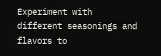Experiment with different seasonings and flavors to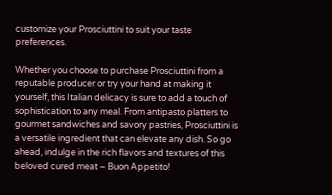customize your Prosciuttini to suit your taste preferences.

Whether you choose to purchase Prosciuttini from a reputable producer or try your hand at making it yourself, this Italian delicacy is sure to add a touch of sophistication to any meal. From antipasto platters to gourmet sandwiches and savory pastries, Prosciuttini is a versatile ingredient that can elevate any dish. So go ahead, indulge in the rich flavors and textures of this beloved cured meat – Buon Appetito!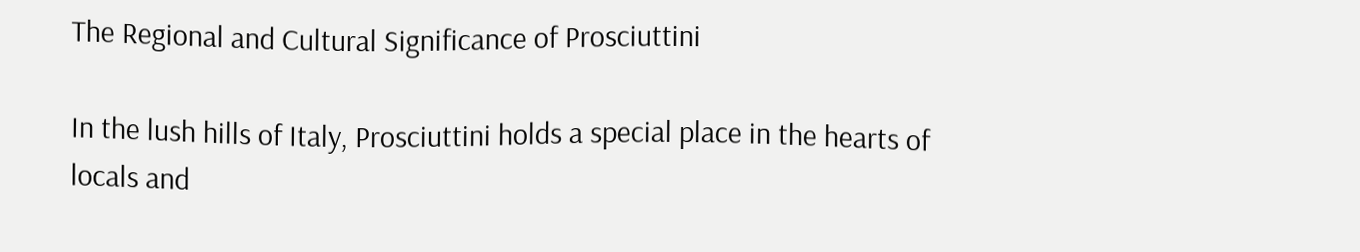The Regional and Cultural Significance of Prosciuttini

In the lush hills of Italy, Prosciuttini holds a special place in the hearts of locals and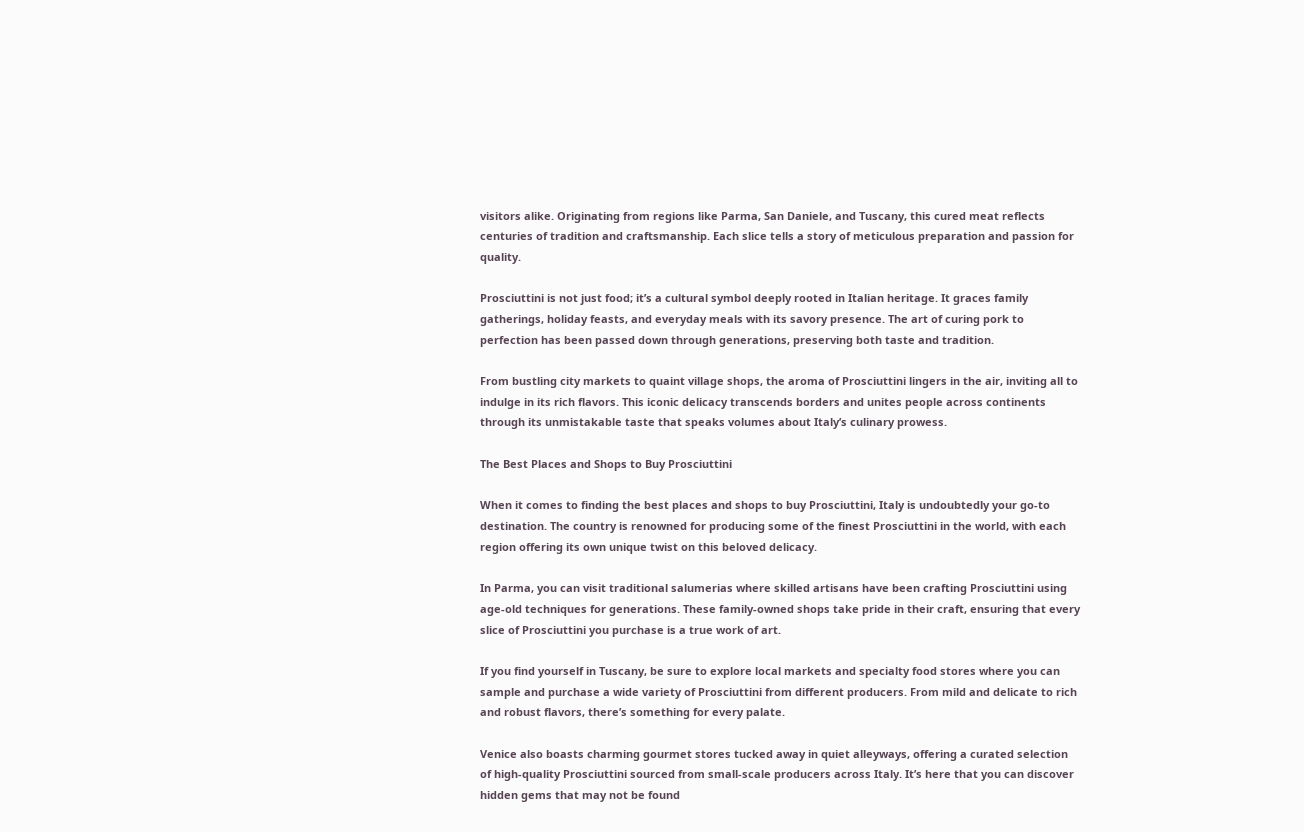visitors alike. Originating from regions like Parma, San Daniele, and Tuscany, this cured meat reflects centuries of tradition and craftsmanship. Each slice tells a story of meticulous preparation and passion for quality.

Prosciuttini is not just food; it’s a cultural symbol deeply rooted in Italian heritage. It graces family gatherings, holiday feasts, and everyday meals with its savory presence. The art of curing pork to perfection has been passed down through generations, preserving both taste and tradition.

From bustling city markets to quaint village shops, the aroma of Prosciuttini lingers in the air, inviting all to indulge in its rich flavors. This iconic delicacy transcends borders and unites people across continents through its unmistakable taste that speaks volumes about Italy’s culinary prowess.

The Best Places and Shops to Buy Prosciuttini

When it comes to finding the best places and shops to buy Prosciuttini, Italy is undoubtedly your go-to destination. The country is renowned for producing some of the finest Prosciuttini in the world, with each region offering its own unique twist on this beloved delicacy.

In Parma, you can visit traditional salumerias where skilled artisans have been crafting Prosciuttini using age-old techniques for generations. These family-owned shops take pride in their craft, ensuring that every slice of Prosciuttini you purchase is a true work of art.

If you find yourself in Tuscany, be sure to explore local markets and specialty food stores where you can sample and purchase a wide variety of Prosciuttini from different producers. From mild and delicate to rich and robust flavors, there’s something for every palate.

Venice also boasts charming gourmet stores tucked away in quiet alleyways, offering a curated selection of high-quality Prosciuttini sourced from small-scale producers across Italy. It’s here that you can discover hidden gems that may not be found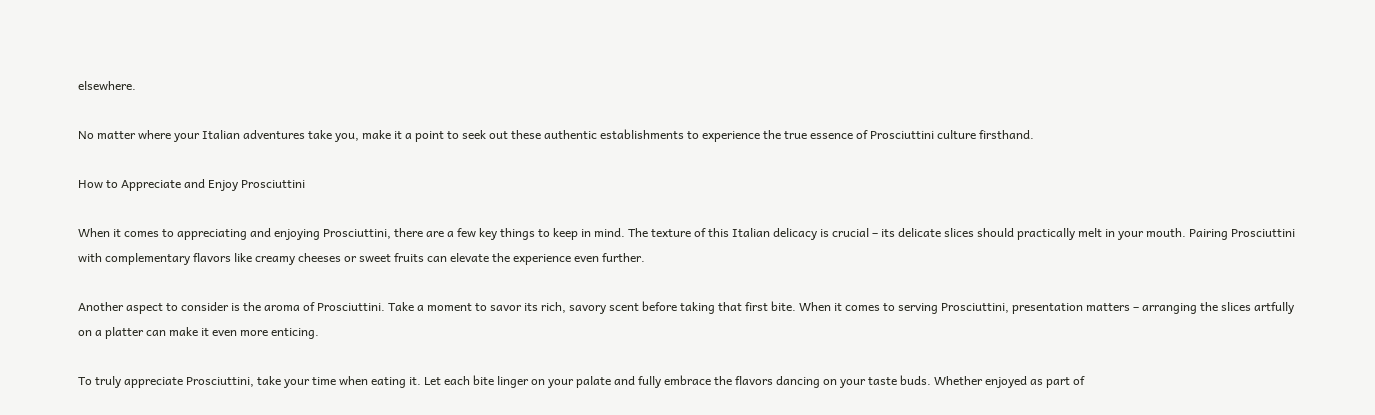elsewhere.

No matter where your Italian adventures take you, make it a point to seek out these authentic establishments to experience the true essence of Prosciuttini culture firsthand.

How to Appreciate and Enjoy Prosciuttini

When it comes to appreciating and enjoying Prosciuttini, there are a few key things to keep in mind. The texture of this Italian delicacy is crucial – its delicate slices should practically melt in your mouth. Pairing Prosciuttini with complementary flavors like creamy cheeses or sweet fruits can elevate the experience even further.

Another aspect to consider is the aroma of Prosciuttini. Take a moment to savor its rich, savory scent before taking that first bite. When it comes to serving Prosciuttini, presentation matters – arranging the slices artfully on a platter can make it even more enticing.

To truly appreciate Prosciuttini, take your time when eating it. Let each bite linger on your palate and fully embrace the flavors dancing on your taste buds. Whether enjoyed as part of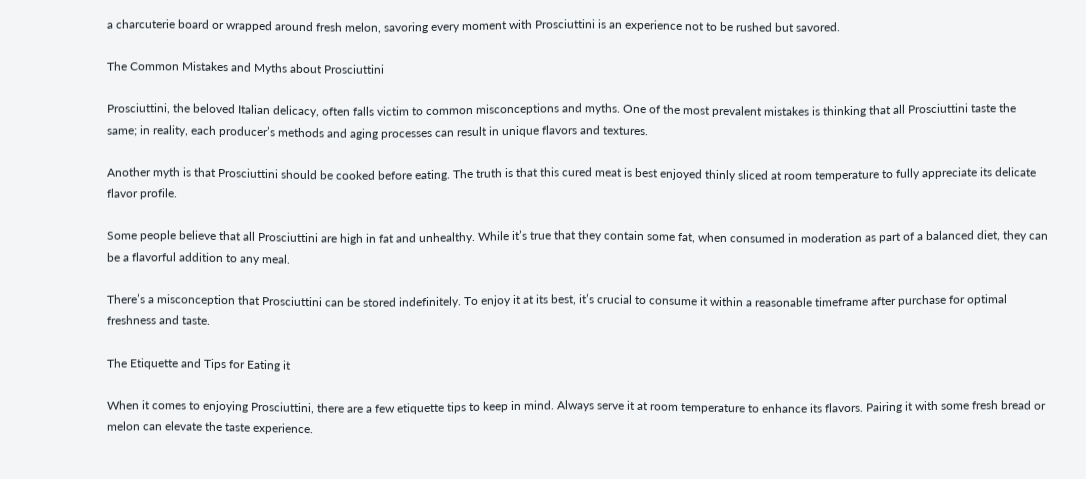a charcuterie board or wrapped around fresh melon, savoring every moment with Prosciuttini is an experience not to be rushed but savored.

The Common Mistakes and Myths about Prosciuttini

Prosciuttini, the beloved Italian delicacy, often falls victim to common misconceptions and myths. One of the most prevalent mistakes is thinking that all Prosciuttini taste the same; in reality, each producer’s methods and aging processes can result in unique flavors and textures.

Another myth is that Prosciuttini should be cooked before eating. The truth is that this cured meat is best enjoyed thinly sliced at room temperature to fully appreciate its delicate flavor profile.

Some people believe that all Prosciuttini are high in fat and unhealthy. While it’s true that they contain some fat, when consumed in moderation as part of a balanced diet, they can be a flavorful addition to any meal.

There’s a misconception that Prosciuttini can be stored indefinitely. To enjoy it at its best, it’s crucial to consume it within a reasonable timeframe after purchase for optimal freshness and taste.

The Etiquette and Tips for Eating it

When it comes to enjoying Prosciuttini, there are a few etiquette tips to keep in mind. Always serve it at room temperature to enhance its flavors. Pairing it with some fresh bread or melon can elevate the taste experience.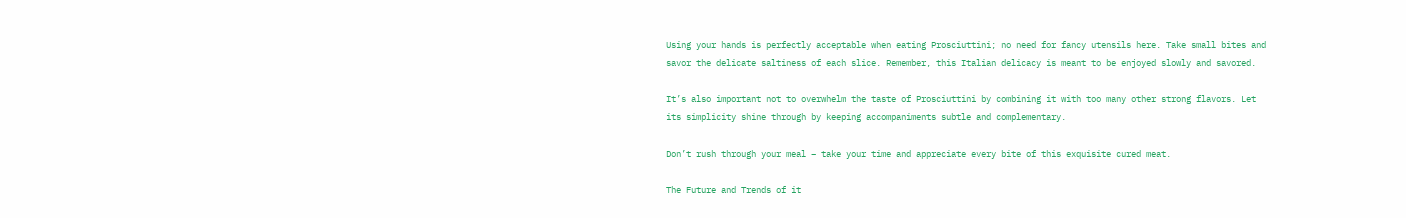Using your hands is perfectly acceptable when eating Prosciuttini; no need for fancy utensils here. Take small bites and savor the delicate saltiness of each slice. Remember, this Italian delicacy is meant to be enjoyed slowly and savored.

It’s also important not to overwhelm the taste of Prosciuttini by combining it with too many other strong flavors. Let its simplicity shine through by keeping accompaniments subtle and complementary.

Don’t rush through your meal – take your time and appreciate every bite of this exquisite cured meat.

The Future and Trends of it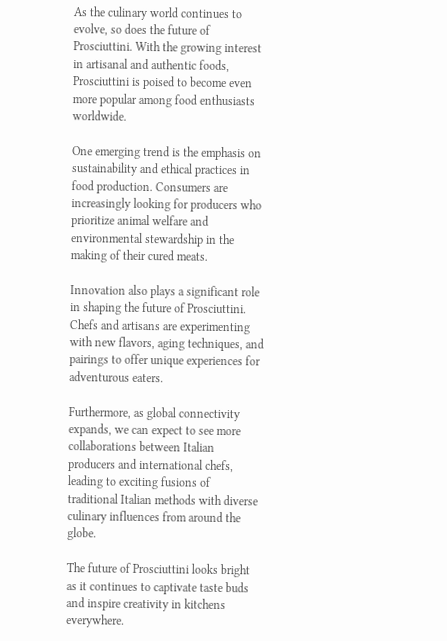As the culinary world continues to evolve, so does the future of Prosciuttini. With the growing interest in artisanal and authentic foods, Prosciuttini is poised to become even more popular among food enthusiasts worldwide.

One emerging trend is the emphasis on sustainability and ethical practices in food production. Consumers are increasingly looking for producers who prioritize animal welfare and environmental stewardship in the making of their cured meats.

Innovation also plays a significant role in shaping the future of Prosciuttini. Chefs and artisans are experimenting with new flavors, aging techniques, and pairings to offer unique experiences for adventurous eaters.

Furthermore, as global connectivity expands, we can expect to see more collaborations between Italian producers and international chefs, leading to exciting fusions of traditional Italian methods with diverse culinary influences from around the globe.

The future of Prosciuttini looks bright as it continues to captivate taste buds and inspire creativity in kitchens everywhere.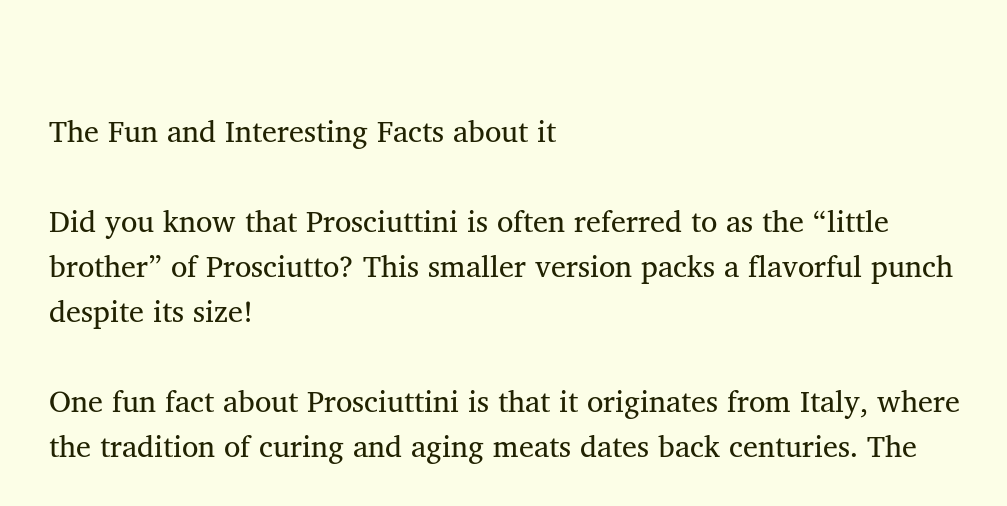The Fun and Interesting Facts about it

Did you know that Prosciuttini is often referred to as the “little brother” of Prosciutto? This smaller version packs a flavorful punch despite its size!

One fun fact about Prosciuttini is that it originates from Italy, where the tradition of curing and aging meats dates back centuries. The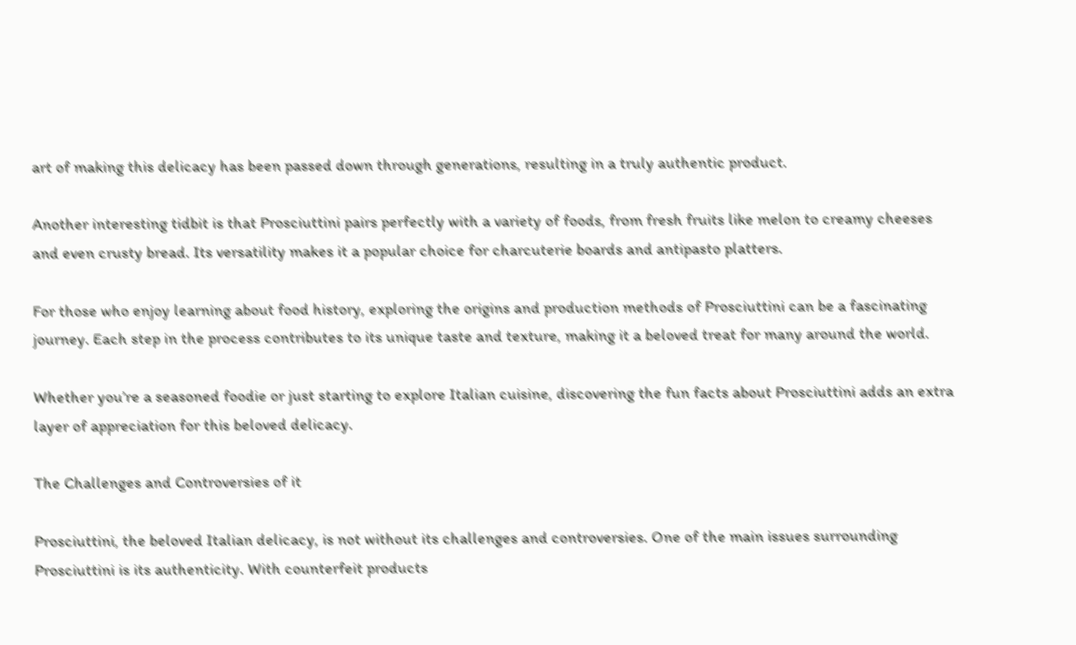art of making this delicacy has been passed down through generations, resulting in a truly authentic product.

Another interesting tidbit is that Prosciuttini pairs perfectly with a variety of foods, from fresh fruits like melon to creamy cheeses and even crusty bread. Its versatility makes it a popular choice for charcuterie boards and antipasto platters.

For those who enjoy learning about food history, exploring the origins and production methods of Prosciuttini can be a fascinating journey. Each step in the process contributes to its unique taste and texture, making it a beloved treat for many around the world.

Whether you’re a seasoned foodie or just starting to explore Italian cuisine, discovering the fun facts about Prosciuttini adds an extra layer of appreciation for this beloved delicacy.

The Challenges and Controversies of it

Prosciuttini, the beloved Italian delicacy, is not without its challenges and controversies. One of the main issues surrounding Prosciuttini is its authenticity. With counterfeit products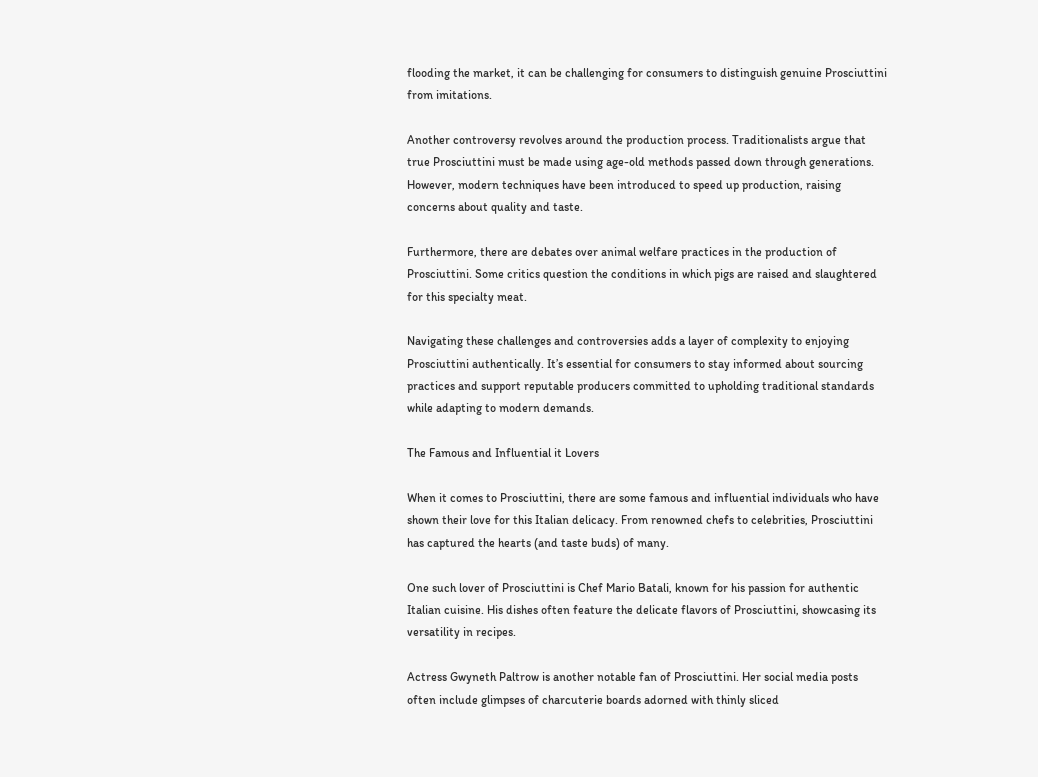flooding the market, it can be challenging for consumers to distinguish genuine Prosciuttini from imitations.

Another controversy revolves around the production process. Traditionalists argue that true Prosciuttini must be made using age-old methods passed down through generations. However, modern techniques have been introduced to speed up production, raising concerns about quality and taste.

Furthermore, there are debates over animal welfare practices in the production of Prosciuttini. Some critics question the conditions in which pigs are raised and slaughtered for this specialty meat.

Navigating these challenges and controversies adds a layer of complexity to enjoying Prosciuttini authentically. It’s essential for consumers to stay informed about sourcing practices and support reputable producers committed to upholding traditional standards while adapting to modern demands.

The Famous and Influential it Lovers

When it comes to Prosciuttini, there are some famous and influential individuals who have shown their love for this Italian delicacy. From renowned chefs to celebrities, Prosciuttini has captured the hearts (and taste buds) of many.

One such lover of Prosciuttini is Chef Mario Batali, known for his passion for authentic Italian cuisine. His dishes often feature the delicate flavors of Prosciuttini, showcasing its versatility in recipes.

Actress Gwyneth Paltrow is another notable fan of Prosciuttini. Her social media posts often include glimpses of charcuterie boards adorned with thinly sliced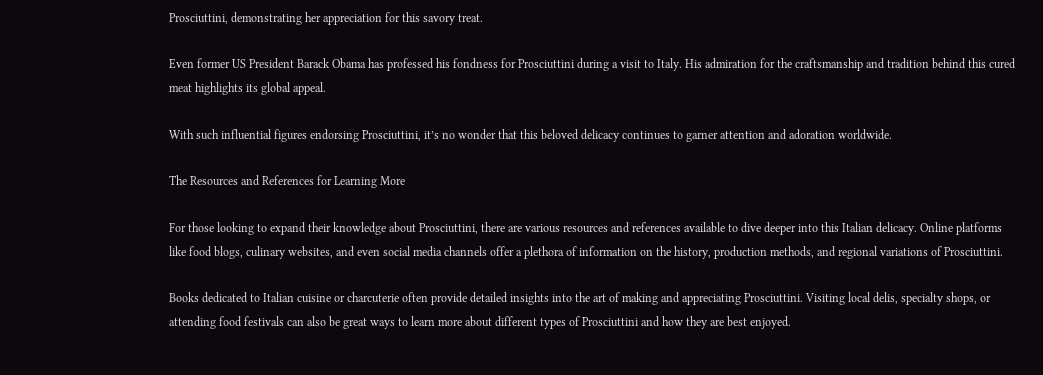Prosciuttini, demonstrating her appreciation for this savory treat.

Even former US President Barack Obama has professed his fondness for Prosciuttini during a visit to Italy. His admiration for the craftsmanship and tradition behind this cured meat highlights its global appeal.

With such influential figures endorsing Prosciuttini, it’s no wonder that this beloved delicacy continues to garner attention and adoration worldwide.

The Resources and References for Learning More

For those looking to expand their knowledge about Prosciuttini, there are various resources and references available to dive deeper into this Italian delicacy. Online platforms like food blogs, culinary websites, and even social media channels offer a plethora of information on the history, production methods, and regional variations of Prosciuttini.

Books dedicated to Italian cuisine or charcuterie often provide detailed insights into the art of making and appreciating Prosciuttini. Visiting local delis, specialty shops, or attending food festivals can also be great ways to learn more about different types of Prosciuttini and how they are best enjoyed.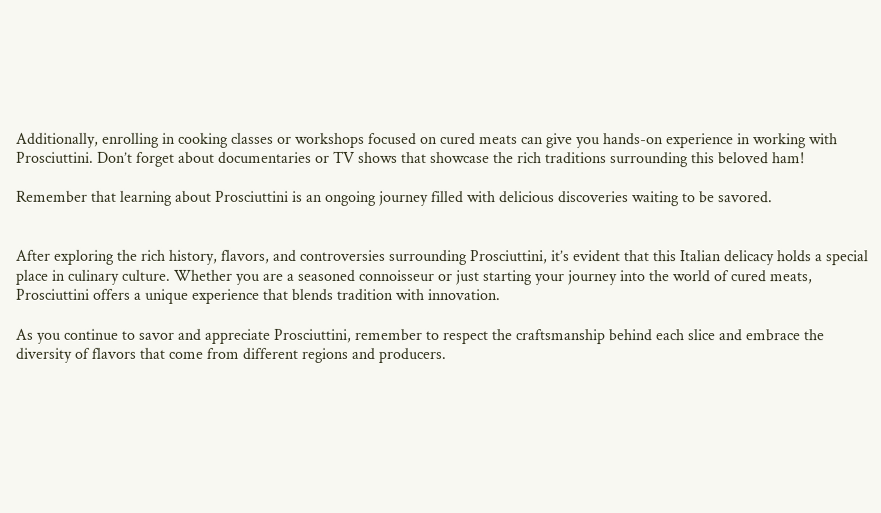Additionally, enrolling in cooking classes or workshops focused on cured meats can give you hands-on experience in working with Prosciuttini. Don’t forget about documentaries or TV shows that showcase the rich traditions surrounding this beloved ham!

Remember that learning about Prosciuttini is an ongoing journey filled with delicious discoveries waiting to be savored.


After exploring the rich history, flavors, and controversies surrounding Prosciuttini, it’s evident that this Italian delicacy holds a special place in culinary culture. Whether you are a seasoned connoisseur or just starting your journey into the world of cured meats, Prosciuttini offers a unique experience that blends tradition with innovation.

As you continue to savor and appreciate Prosciuttini, remember to respect the craftsmanship behind each slice and embrace the diversity of flavors that come from different regions and producers.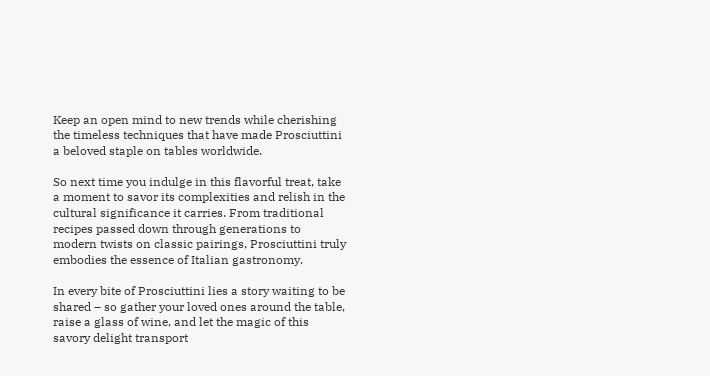Keep an open mind to new trends while cherishing the timeless techniques that have made Prosciuttini a beloved staple on tables worldwide.

So next time you indulge in this flavorful treat, take a moment to savor its complexities and relish in the cultural significance it carries. From traditional recipes passed down through generations to modern twists on classic pairings, Prosciuttini truly embodies the essence of Italian gastronomy.

In every bite of Prosciuttini lies a story waiting to be shared – so gather your loved ones around the table, raise a glass of wine, and let the magic of this savory delight transport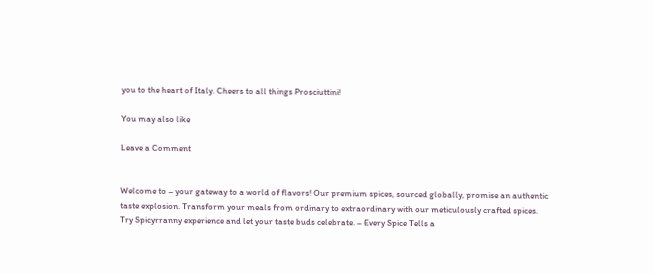you to the heart of Italy. Cheers to all things Prosciuttini!

You may also like

Leave a Comment


Welcome to – your gateway to a world of flavors! Our premium spices, sourced globally, promise an authentic taste explosion. Transform your meals from ordinary to extraordinary with our meticulously crafted spices. Try Spicyrranny experience and let your taste buds celebrate. – Every Spice Tells a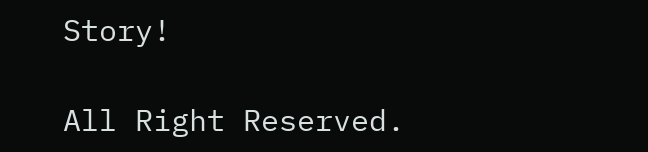Story!

All Right Reserved.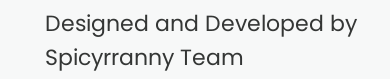Designed and Developed by Spicyrranny Team